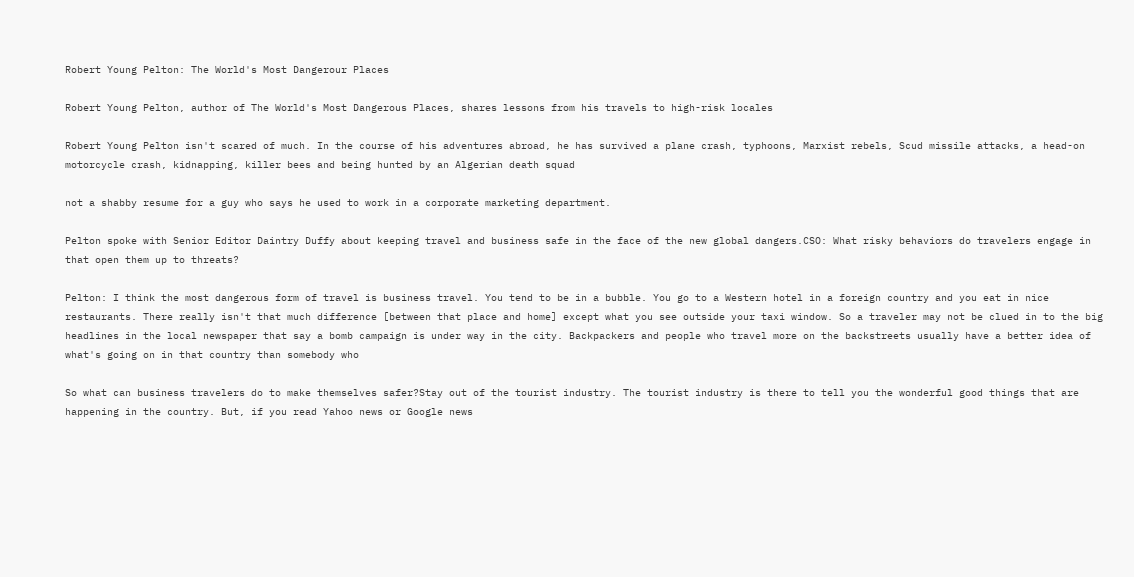Robert Young Pelton: The World's Most Dangerour Places

Robert Young Pelton, author of The World's Most Dangerous Places, shares lessons from his travels to high-risk locales

Robert Young Pelton isn't scared of much. In the course of his adventures abroad, he has survived a plane crash, typhoons, Marxist rebels, Scud missile attacks, a head-on motorcycle crash, kidnapping, killer bees and being hunted by an Algerian death squad

not a shabby resume for a guy who says he used to work in a corporate marketing department.

Pelton spoke with Senior Editor Daintry Duffy about keeping travel and business safe in the face of the new global dangers.CSO: What risky behaviors do travelers engage in that open them up to threats?

Pelton: I think the most dangerous form of travel is business travel. You tend to be in a bubble. You go to a Western hotel in a foreign country and you eat in nice restaurants. There really isn't that much difference [between that place and home] except what you see outside your taxi window. So a traveler may not be clued in to the big headlines in the local newspaper that say a bomb campaign is under way in the city. Backpackers and people who travel more on the backstreets usually have a better idea of what's going on in that country than somebody who

So what can business travelers do to make themselves safer?Stay out of the tourist industry. The tourist industry is there to tell you the wonderful good things that are happening in the country. But, if you read Yahoo news or Google news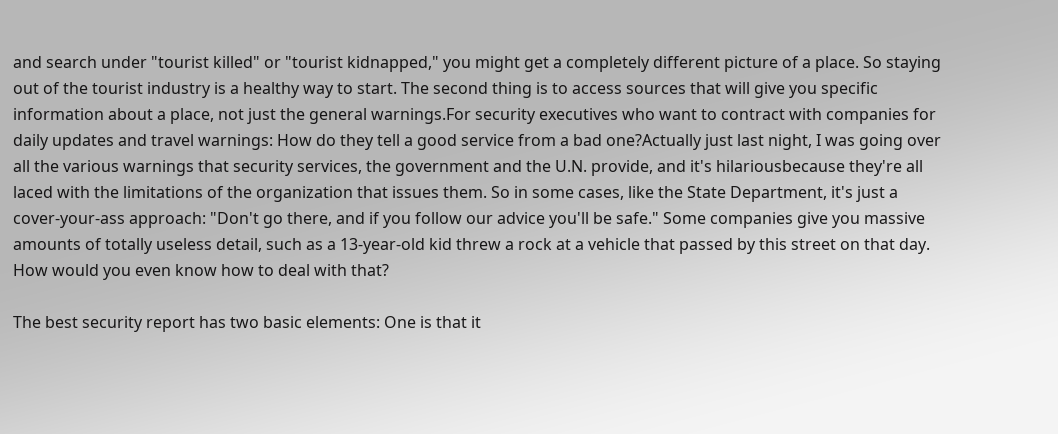and search under "tourist killed" or "tourist kidnapped," you might get a completely different picture of a place. So staying out of the tourist industry is a healthy way to start. The second thing is to access sources that will give you specific information about a place, not just the general warnings.For security executives who want to contract with companies for daily updates and travel warnings: How do they tell a good service from a bad one?Actually just last night, I was going over all the various warnings that security services, the government and the U.N. provide, and it's hilariousbecause they're all laced with the limitations of the organization that issues them. So in some cases, like the State Department, it's just a cover-your-ass approach: "Don't go there, and if you follow our advice you'll be safe." Some companies give you massive amounts of totally useless detail, such as a 13-year-old kid threw a rock at a vehicle that passed by this street on that day. How would you even know how to deal with that?

The best security report has two basic elements: One is that it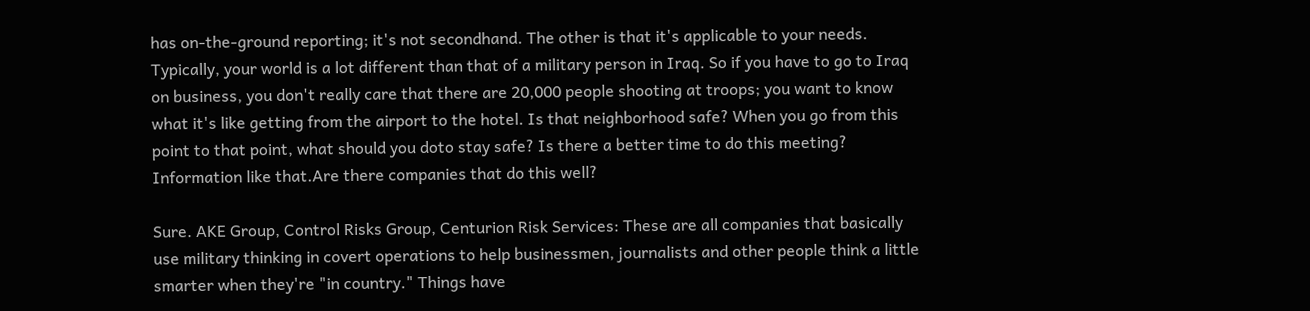has on-the-ground reporting; it's not secondhand. The other is that it's applicable to your needs. Typically, your world is a lot different than that of a military person in Iraq. So if you have to go to Iraq on business, you don't really care that there are 20,000 people shooting at troops; you want to know what it's like getting from the airport to the hotel. Is that neighborhood safe? When you go from this point to that point, what should you doto stay safe? Is there a better time to do this meeting? Information like that.Are there companies that do this well?

Sure. AKE Group, Control Risks Group, Centurion Risk Services: These are all companies that basically use military thinking in covert operations to help businessmen, journalists and other people think a little smarter when they're "in country." Things have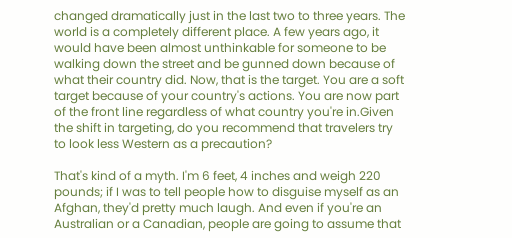changed dramatically just in the last two to three years. The world is a completely different place. A few years ago, it would have been almost unthinkable for someone to be walking down the street and be gunned down because of what their country did. Now, that is the target. You are a soft target because of your country's actions. You are now part of the front line regardless of what country you're in.Given the shift in targeting, do you recommend that travelers try to look less Western as a precaution?

That's kind of a myth. I'm 6 feet, 4 inches and weigh 220 pounds; if I was to tell people how to disguise myself as an Afghan, they'd pretty much laugh. And even if you're an Australian or a Canadian, people are going to assume that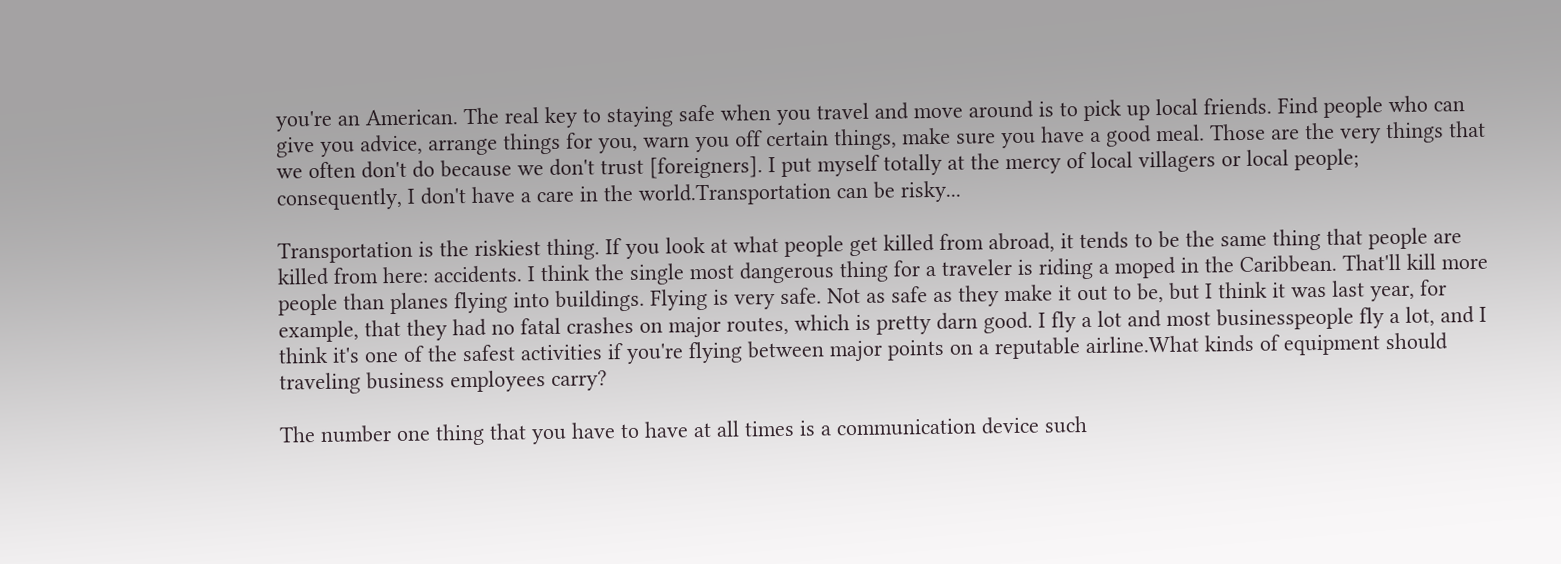you're an American. The real key to staying safe when you travel and move around is to pick up local friends. Find people who can give you advice, arrange things for you, warn you off certain things, make sure you have a good meal. Those are the very things that we often don't do because we don't trust [foreigners]. I put myself totally at the mercy of local villagers or local people; consequently, I don't have a care in the world.Transportation can be risky...

Transportation is the riskiest thing. If you look at what people get killed from abroad, it tends to be the same thing that people are killed from here: accidents. I think the single most dangerous thing for a traveler is riding a moped in the Caribbean. That'll kill more people than planes flying into buildings. Flying is very safe. Not as safe as they make it out to be, but I think it was last year, for example, that they had no fatal crashes on major routes, which is pretty darn good. I fly a lot and most businesspeople fly a lot, and I think it's one of the safest activities if you're flying between major points on a reputable airline.What kinds of equipment should traveling business employees carry?

The number one thing that you have to have at all times is a communication device such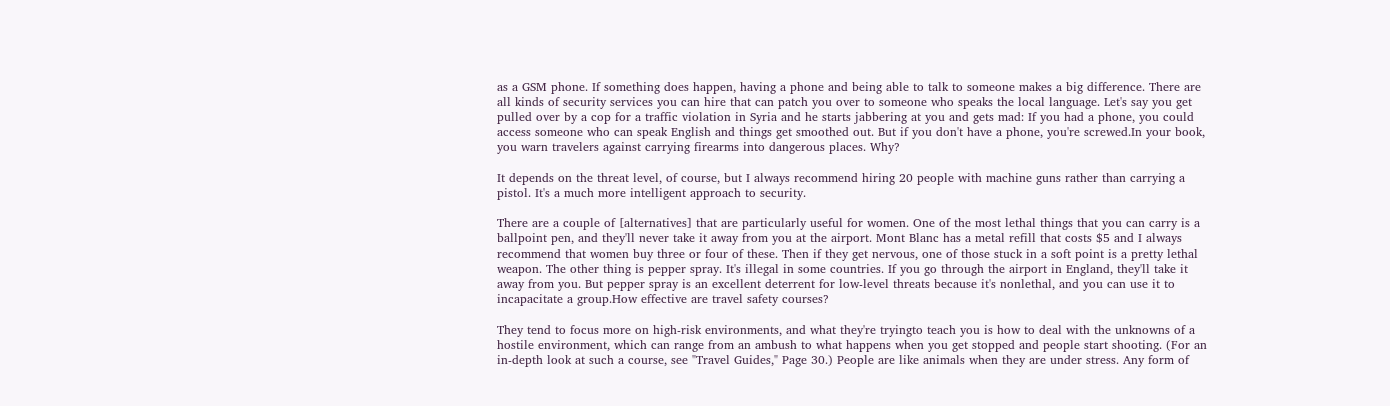as a GSM phone. If something does happen, having a phone and being able to talk to someone makes a big difference. There are all kinds of security services you can hire that can patch you over to someone who speaks the local language. Let's say you get pulled over by a cop for a traffic violation in Syria and he starts jabbering at you and gets mad: If you had a phone, you could access someone who can speak English and things get smoothed out. But if you don't have a phone, you're screwed.In your book, you warn travelers against carrying firearms into dangerous places. Why?

It depends on the threat level, of course, but I always recommend hiring 20 people with machine guns rather than carrying a pistol. It's a much more intelligent approach to security.

There are a couple of [alternatives] that are particularly useful for women. One of the most lethal things that you can carry is a ballpoint pen, and they'll never take it away from you at the airport. Mont Blanc has a metal refill that costs $5 and I always recommend that women buy three or four of these. Then if they get nervous, one of those stuck in a soft point is a pretty lethal weapon. The other thing is pepper spray. It's illegal in some countries. If you go through the airport in England, they'll take it away from you. But pepper spray is an excellent deterrent for low-level threats because it's nonlethal, and you can use it to incapacitate a group.How effective are travel safety courses?

They tend to focus more on high-risk environments, and what they're tryingto teach you is how to deal with the unknowns of a hostile environment, which can range from an ambush to what happens when you get stopped and people start shooting. (For an in-depth look at such a course, see "Travel Guides," Page 30.) People are like animals when they are under stress. Any form of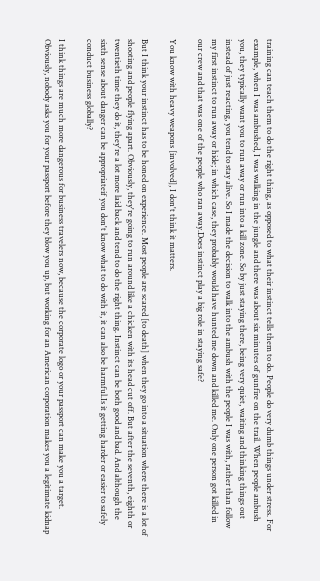training can teach them to do the right thing, as opposed to what their instinct tells them to do. People do very dumb things under stress. For example, when I was ambushed, I was walking in the jungle and there was about six minutes of gunfire on the trail. When people ambush you, they typically want you to run away or run into a kill zone. So by just staying there, being very quiet, waiting and thinking things out instead of just reacting, you tend to stay alive. So I made the decision to walk into the ambush with the people I was with, rather than follow my first instinct to run away or hide; in which case, they probably would have hunted me down and killed me. Only one person got killed in our crew and that was one of the people who ran away.Does instinct play a big role in staying safe?

You know with heavy weapons [involved], I don't think it matters.

But I think your instinct has to be honed on experience. Most people are scared [to death] when they go into a situation where there is a lot of shooting and people flying apart. Obviously, they're going to run around like a chicken with its head cut off. But after the seventh, eighth or twentieth time they do it, they're a lot more laid back and tend to do the right thing. Instinct can be both good and bad. And although the sixth sense about danger can be appropriateif you don't know what to do with it, it can also be harmful.Is it getting harder or easier to safely conduct business globally?

I think things are much more dangerous for business travelers now, because the corporate logo or your passport can make you a target. Obviously, nobody asks you for your passport before they blow you up, but working for an American corporation makes you a legitimate kidnap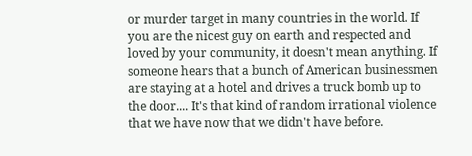or murder target in many countries in the world. If you are the nicest guy on earth and respected and loved by your community, it doesn't mean anything. If someone hears that a bunch of American businessmen are staying at a hotel and drives a truck bomb up to the door.... It's that kind of random irrational violence that we have now that we didn't have before.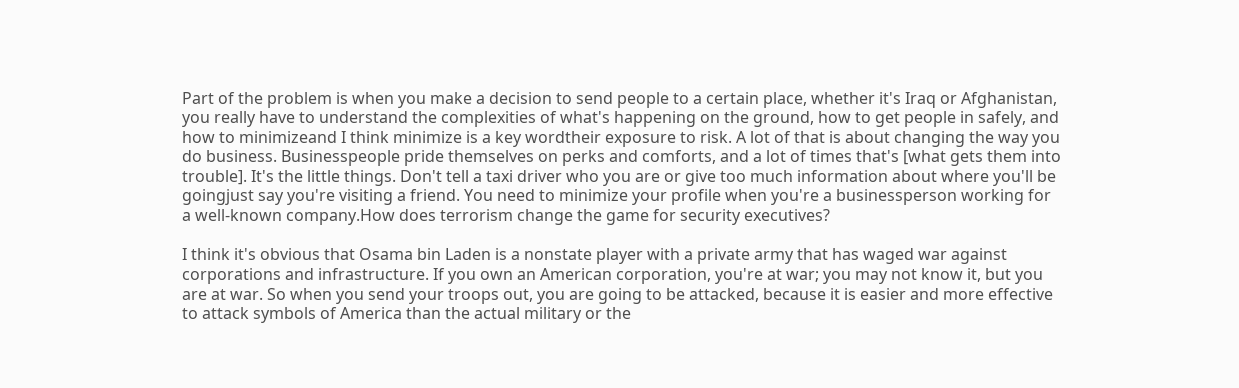Part of the problem is when you make a decision to send people to a certain place, whether it's Iraq or Afghanistan, you really have to understand the complexities of what's happening on the ground, how to get people in safely, and how to minimizeand I think minimize is a key wordtheir exposure to risk. A lot of that is about changing the way you do business. Businesspeople pride themselves on perks and comforts, and a lot of times that's [what gets them into trouble]. It's the little things. Don't tell a taxi driver who you are or give too much information about where you'll be goingjust say you're visiting a friend. You need to minimize your profile when you're a businessperson working for a well-known company.How does terrorism change the game for security executives?

I think it's obvious that Osama bin Laden is a nonstate player with a private army that has waged war against corporations and infrastructure. If you own an American corporation, you're at war; you may not know it, but you are at war. So when you send your troops out, you are going to be attacked, because it is easier and more effective to attack symbols of America than the actual military or the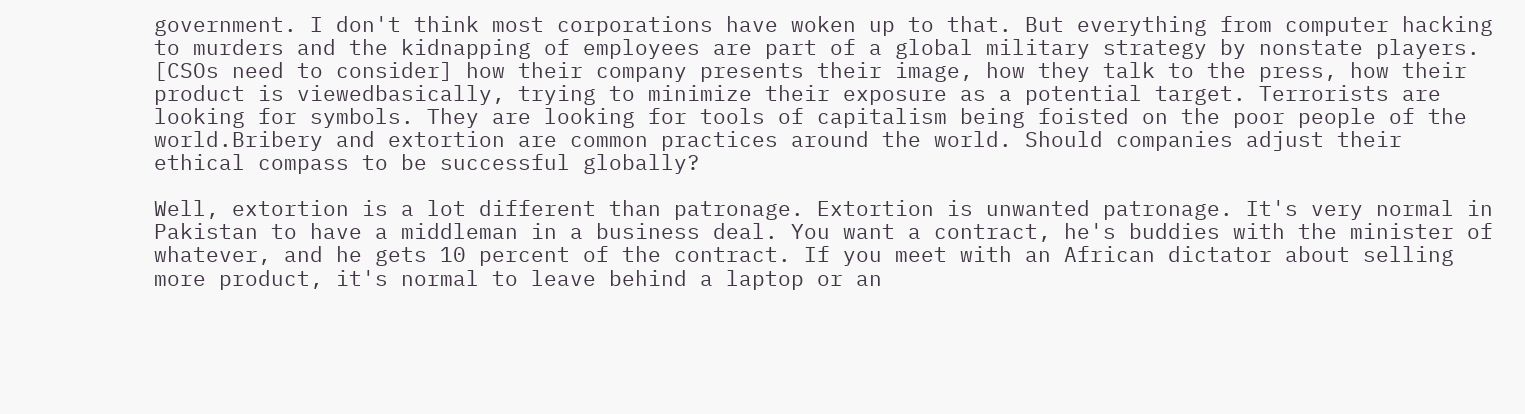government. I don't think most corporations have woken up to that. But everything from computer hacking to murders and the kidnapping of employees are part of a global military strategy by nonstate players. [CSOs need to consider] how their company presents their image, how they talk to the press, how their product is viewedbasically, trying to minimize their exposure as a potential target. Terrorists are looking for symbols. They are looking for tools of capitalism being foisted on the poor people of the world.Bribery and extortion are common practices around the world. Should companies adjust their ethical compass to be successful globally?

Well, extortion is a lot different than patronage. Extortion is unwanted patronage. It's very normal in Pakistan to have a middleman in a business deal. You want a contract, he's buddies with the minister of whatever, and he gets 10 percent of the contract. If you meet with an African dictator about selling more product, it's normal to leave behind a laptop or an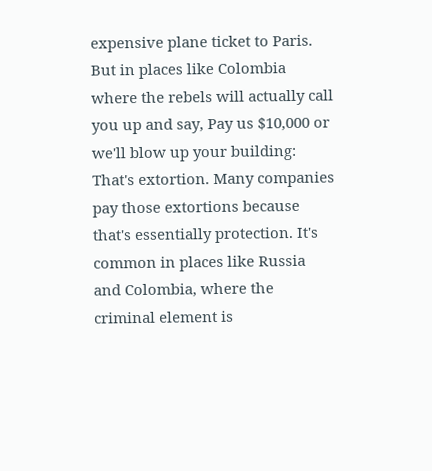expensive plane ticket to Paris. But in places like Colombia where the rebels will actually call you up and say, Pay us $10,000 or we'll blow up your building: That's extortion. Many companies pay those extortions because that's essentially protection. It's common in places like Russia and Colombia, where the criminal element is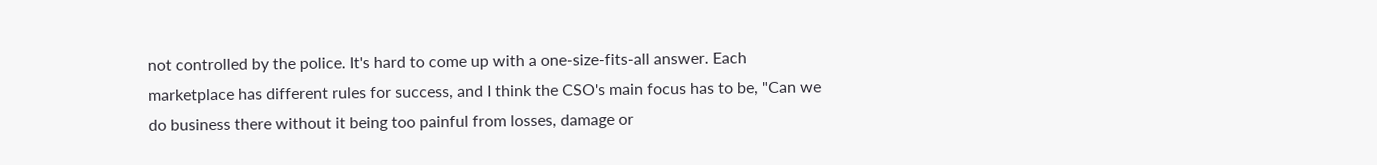not controlled by the police. It's hard to come up with a one-size-fits-all answer. Each marketplace has different rules for success, and I think the CSO's main focus has to be, "Can we do business there without it being too painful from losses, damage or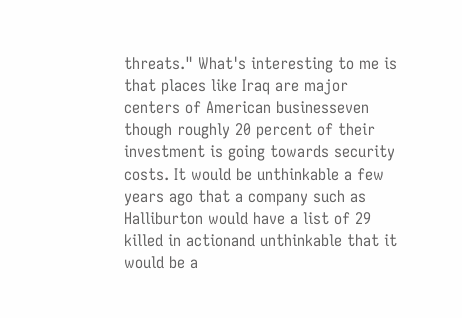threats." What's interesting to me is that places like Iraq are major centers of American businesseven though roughly 20 percent of their investment is going towards security costs. It would be unthinkable a few years ago that a company such as Halliburton would have a list of 29 killed in actionand unthinkable that it would be a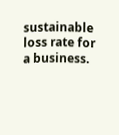sustainable loss rate for a business.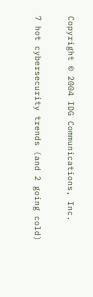Copyright © 2004 IDG Communications, Inc.

7 hot cybersecurity trends (and 2 going cold)